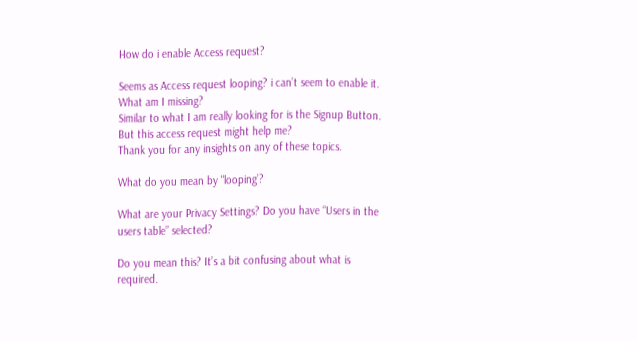How do i enable Access request?

Seems as Access request looping? i can’t seem to enable it. What am I missing?
Similar to what I am really looking for is the Signup Button. But this access request might help me?
Thank you for any insights on any of these topics.

What do you mean by "looping’?

What are your Privacy Settings? Do you have “Users in the users table” selected?

Do you mean this? It’s a bit confusing about what is required.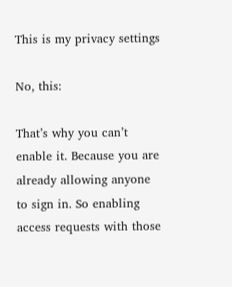This is my privacy settings

No, this:

That’s why you can’t enable it. Because you are already allowing anyone to sign in. So enabling access requests with those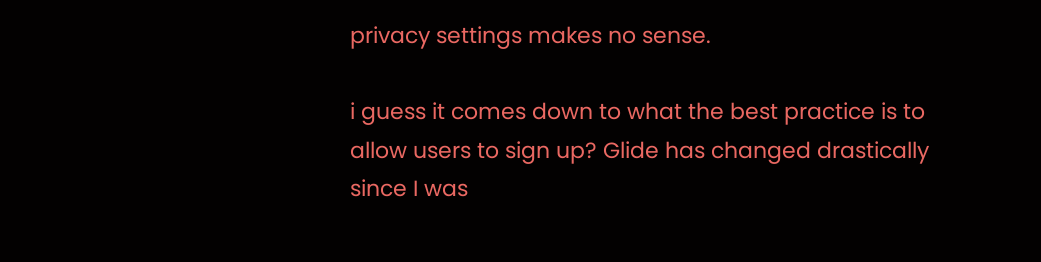privacy settings makes no sense.

i guess it comes down to what the best practice is to allow users to sign up? Glide has changed drastically since I was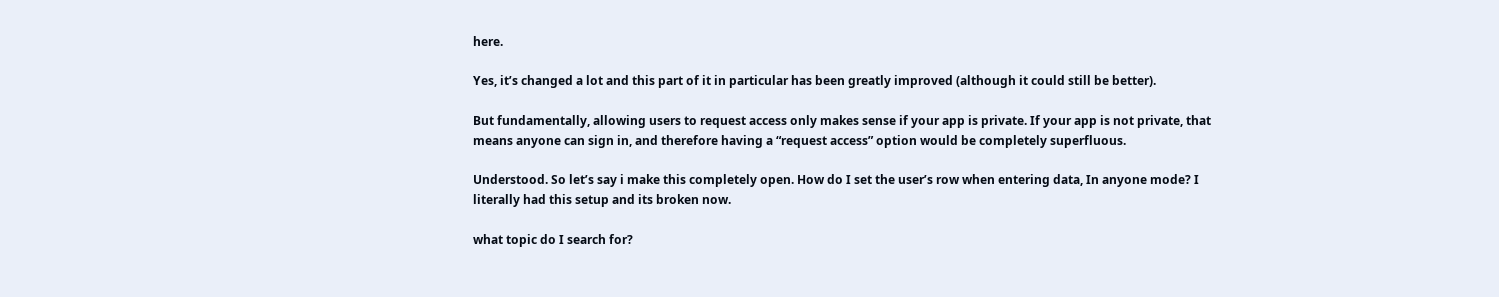here.

Yes, it’s changed a lot and this part of it in particular has been greatly improved (although it could still be better).

But fundamentally, allowing users to request access only makes sense if your app is private. If your app is not private, that means anyone can sign in, and therefore having a “request access” option would be completely superfluous.

Understood. So let’s say i make this completely open. How do I set the user’s row when entering data, In anyone mode? I literally had this setup and its broken now.

what topic do I search for?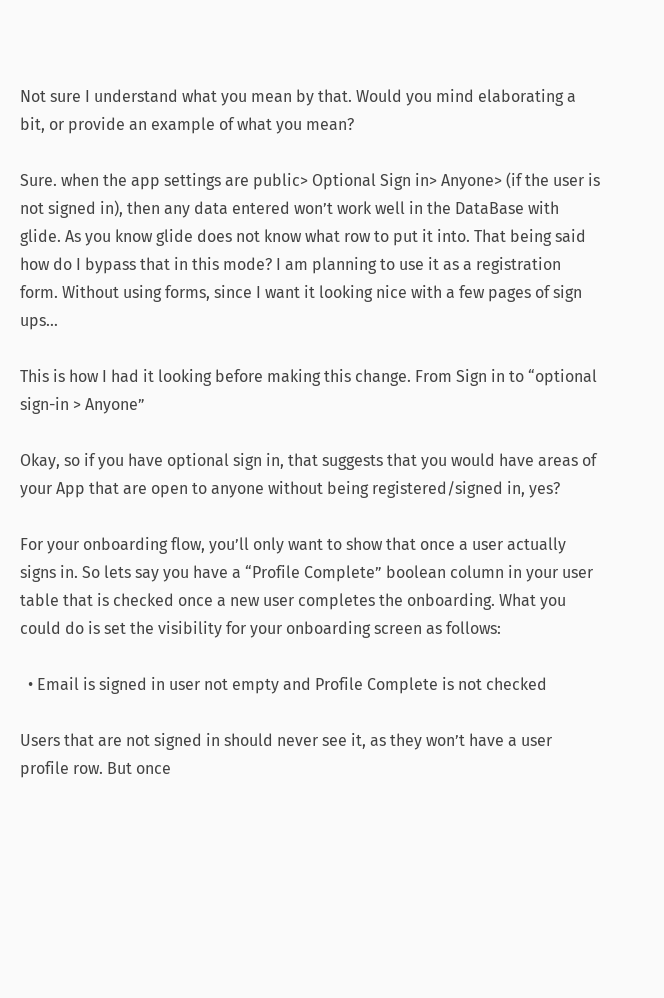Not sure I understand what you mean by that. Would you mind elaborating a bit, or provide an example of what you mean?

Sure. when the app settings are public> Optional Sign in> Anyone> (if the user is not signed in), then any data entered won’t work well in the DataBase with glide. As you know glide does not know what row to put it into. That being said how do I bypass that in this mode? I am planning to use it as a registration form. Without using forms, since I want it looking nice with a few pages of sign ups…

This is how I had it looking before making this change. From Sign in to “optional sign-in > Anyone”

Okay, so if you have optional sign in, that suggests that you would have areas of your App that are open to anyone without being registered/signed in, yes?

For your onboarding flow, you’ll only want to show that once a user actually signs in. So lets say you have a “Profile Complete” boolean column in your user table that is checked once a new user completes the onboarding. What you could do is set the visibility for your onboarding screen as follows:

  • Email is signed in user not empty and Profile Complete is not checked

Users that are not signed in should never see it, as they won’t have a user profile row. But once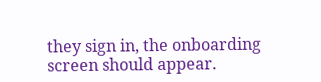they sign in, the onboarding screen should appear.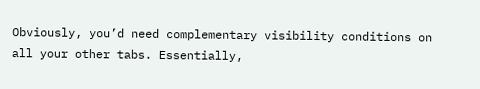Obviously, you’d need complementary visibility conditions on all your other tabs. Essentially,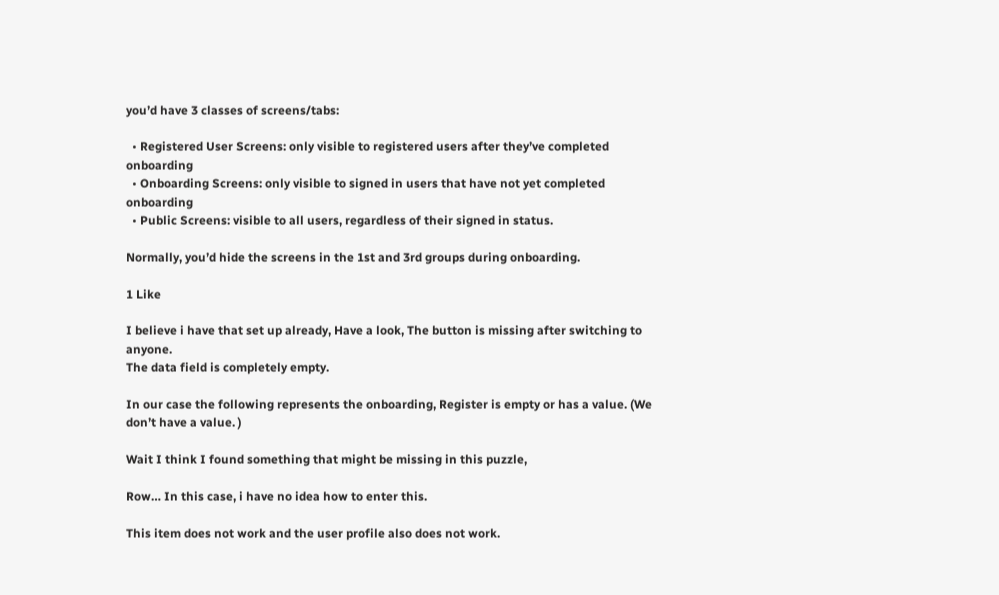you’d have 3 classes of screens/tabs:

  • Registered User Screens: only visible to registered users after they’ve completed onboarding
  • Onboarding Screens: only visible to signed in users that have not yet completed onboarding
  • Public Screens: visible to all users, regardless of their signed in status.

Normally, you’d hide the screens in the 1st and 3rd groups during onboarding.

1 Like

I believe i have that set up already, Have a look, The button is missing after switching to anyone.
The data field is completely empty.

In our case the following represents the onboarding, Register is empty or has a value. (We don’t have a value. )

Wait I think I found something that might be missing in this puzzle,

Row… In this case, i have no idea how to enter this.

This item does not work and the user profile also does not work.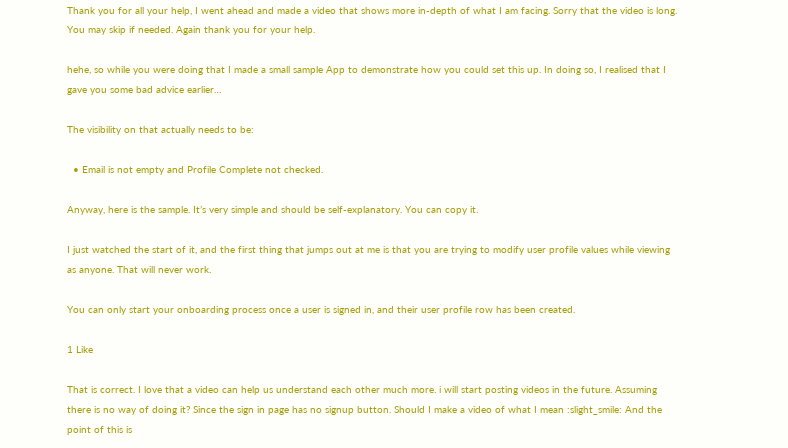Thank you for all your help, I went ahead and made a video that shows more in-depth of what I am facing. Sorry that the video is long. You may skip if needed. Again thank you for your help.

hehe, so while you were doing that I made a small sample App to demonstrate how you could set this up. In doing so, I realised that I gave you some bad advice earlier…

The visibility on that actually needs to be:

  • Email is not empty and Profile Complete not checked.

Anyway, here is the sample. It’s very simple and should be self-explanatory. You can copy it.

I just watched the start of it, and the first thing that jumps out at me is that you are trying to modify user profile values while viewing as anyone. That will never work.

You can only start your onboarding process once a user is signed in, and their user profile row has been created.

1 Like

That is correct. I love that a video can help us understand each other much more. i will start posting videos in the future. Assuming there is no way of doing it? Since the sign in page has no signup button. Should I make a video of what I mean :slight_smile: And the point of this is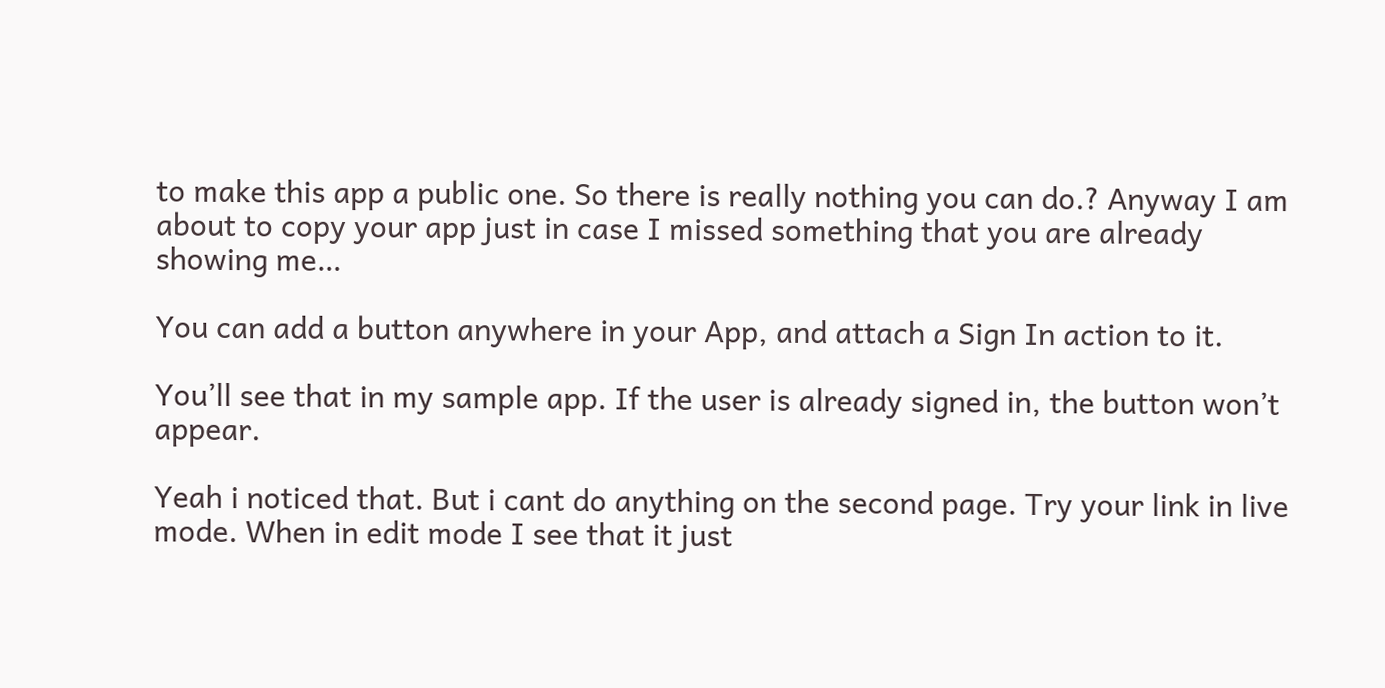to make this app a public one. So there is really nothing you can do.? Anyway I am about to copy your app just in case I missed something that you are already showing me…

You can add a button anywhere in your App, and attach a Sign In action to it.

You’ll see that in my sample app. If the user is already signed in, the button won’t appear.

Yeah i noticed that. But i cant do anything on the second page. Try your link in live mode. When in edit mode I see that it just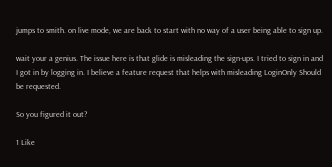jumps to smith. on live mode, we are back to start with no way of a user being able to sign up.

wait your a genius. The issue here is that glide is misleading the sign-ups. I tried to sign in and I got in by logging in. I believe a feature request that helps with misleading LoginOnly Should be requested.

So you figured it out?

1 Like